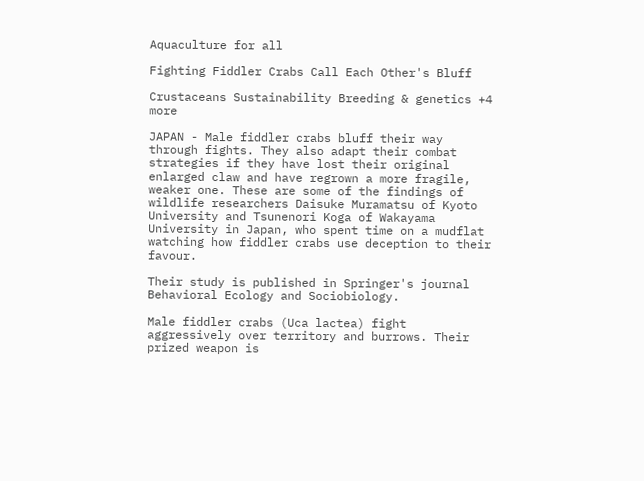Aquaculture for all

Fighting Fiddler Crabs Call Each Other's Bluff

Crustaceans Sustainability Breeding & genetics +4 more

JAPAN - Male fiddler crabs bluff their way through fights. They also adapt their combat strategies if they have lost their original enlarged claw and have regrown a more fragile, weaker one. These are some of the findings of wildlife researchers Daisuke Muramatsu of Kyoto University and Tsunenori Koga of Wakayama University in Japan, who spent time on a mudflat watching how fiddler crabs use deception to their favour.

Their study is published in Springer's journal Behavioral Ecology and Sociobiology.

Male fiddler crabs (Uca lactea) fight aggressively over territory and burrows. Their prized weapon is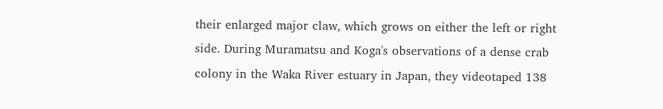their enlarged major claw, which grows on either the left or right side. During Muramatsu and Koga's observations of a dense crab colony in the Waka River estuary in Japan, they videotaped 138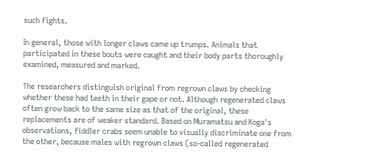such fights.

In general, those with longer claws came up trumps. Animals that participated in these bouts were caught and their body parts thoroughly examined, measured and marked.

The researchers distinguish original from regrown claws by checking whether these had teeth in their gape or not. Although regenerated claws often grow back to the same size as that of the original, these replacements are of weaker standard. Based on Muramatsu and Koga's observations, fiddler crabs seem unable to visually discriminate one from the other, because males with regrown claws (so-called regenerated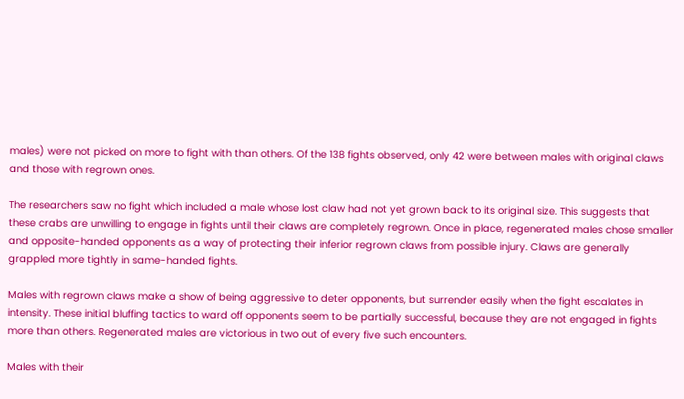males) were not picked on more to fight with than others. Of the 138 fights observed, only 42 were between males with original claws and those with regrown ones.

The researchers saw no fight which included a male whose lost claw had not yet grown back to its original size. This suggests that these crabs are unwilling to engage in fights until their claws are completely regrown. Once in place, regenerated males chose smaller and opposite-handed opponents as a way of protecting their inferior regrown claws from possible injury. Claws are generally grappled more tightly in same-handed fights.

Males with regrown claws make a show of being aggressive to deter opponents, but surrender easily when the fight escalates in intensity. These initial bluffing tactics to ward off opponents seem to be partially successful, because they are not engaged in fights more than others. Regenerated males are victorious in two out of every five such encounters.

Males with their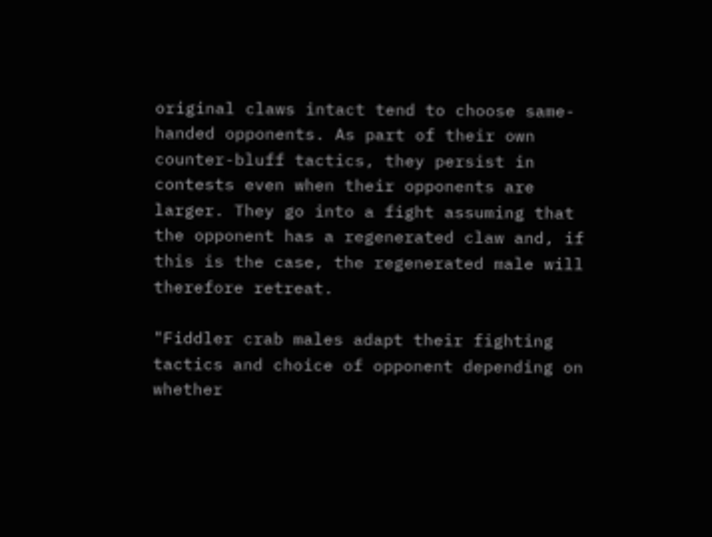original claws intact tend to choose same-handed opponents. As part of their own counter-bluff tactics, they persist in contests even when their opponents are larger. They go into a fight assuming that the opponent has a regenerated claw and, if this is the case, the regenerated male will therefore retreat.

"Fiddler crab males adapt their fighting tactics and choice of opponent depending on whether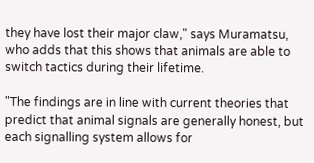they have lost their major claw," says Muramatsu, who adds that this shows that animals are able to switch tactics during their lifetime.

"The findings are in line with current theories that predict that animal signals are generally honest, but each signalling system allows for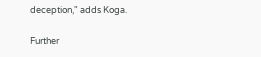deception," adds Koga.

Further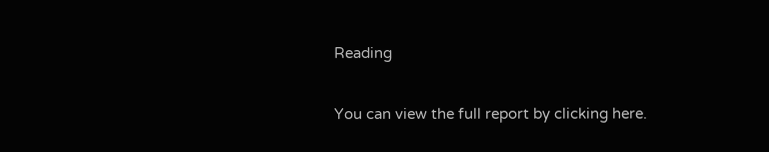Reading

You can view the full report by clicking here.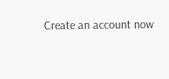Create an account now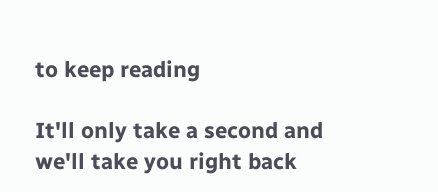to keep reading

It'll only take a second and we'll take you right back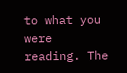to what you were reading. The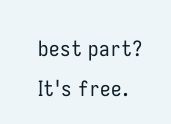best part? It's free.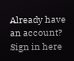Already have an account? Sign in here